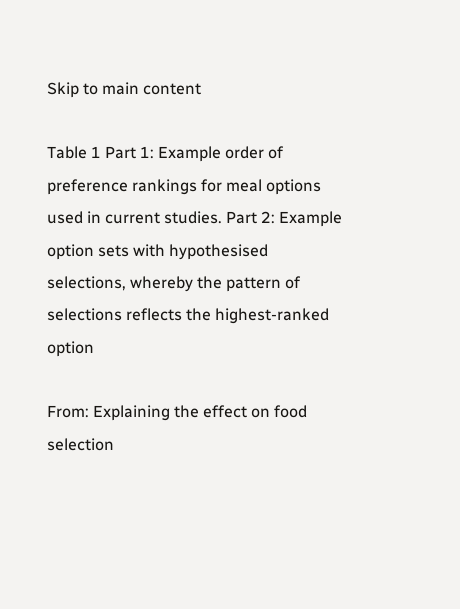Skip to main content

Table 1 Part 1: Example order of preference rankings for meal options used in current studies. Part 2: Example option sets with hypothesised selections, whereby the pattern of selections reflects the highest-ranked option

From: Explaining the effect on food selection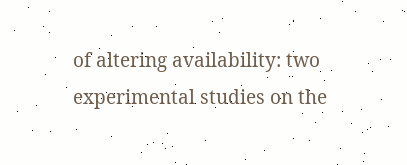of altering availability: two experimental studies on the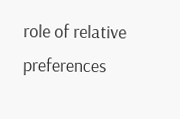role of relative preferences